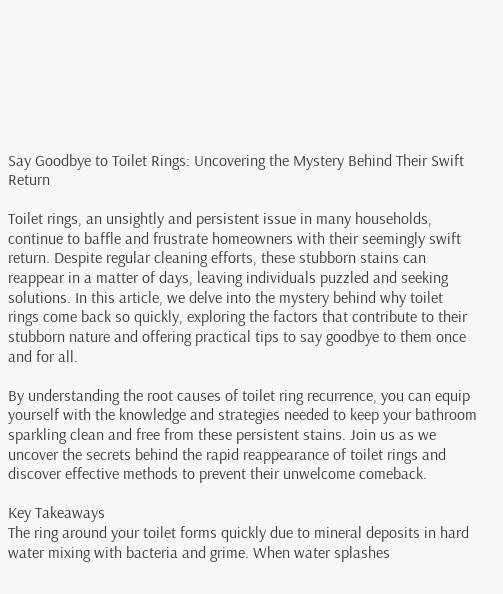Say Goodbye to Toilet Rings: Uncovering the Mystery Behind Their Swift Return

Toilet rings, an unsightly and persistent issue in many households, continue to baffle and frustrate homeowners with their seemingly swift return. Despite regular cleaning efforts, these stubborn stains can reappear in a matter of days, leaving individuals puzzled and seeking solutions. In this article, we delve into the mystery behind why toilet rings come back so quickly, exploring the factors that contribute to their stubborn nature and offering practical tips to say goodbye to them once and for all.

By understanding the root causes of toilet ring recurrence, you can equip yourself with the knowledge and strategies needed to keep your bathroom sparkling clean and free from these persistent stains. Join us as we uncover the secrets behind the rapid reappearance of toilet rings and discover effective methods to prevent their unwelcome comeback.

Key Takeaways
The ring around your toilet forms quickly due to mineral deposits in hard water mixing with bacteria and grime. When water splashes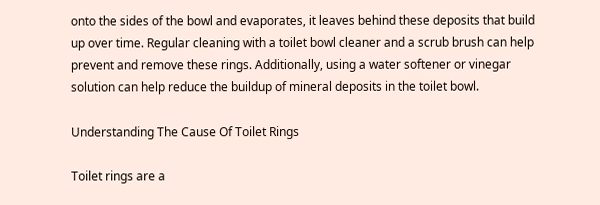onto the sides of the bowl and evaporates, it leaves behind these deposits that build up over time. Regular cleaning with a toilet bowl cleaner and a scrub brush can help prevent and remove these rings. Additionally, using a water softener or vinegar solution can help reduce the buildup of mineral deposits in the toilet bowl.

Understanding The Cause Of Toilet Rings

Toilet rings are a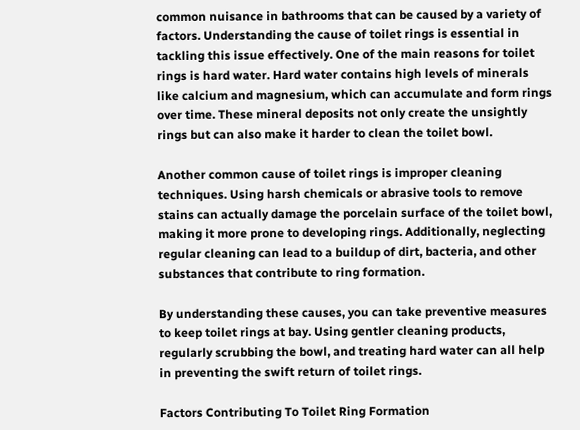common nuisance in bathrooms that can be caused by a variety of factors. Understanding the cause of toilet rings is essential in tackling this issue effectively. One of the main reasons for toilet rings is hard water. Hard water contains high levels of minerals like calcium and magnesium, which can accumulate and form rings over time. These mineral deposits not only create the unsightly rings but can also make it harder to clean the toilet bowl.

Another common cause of toilet rings is improper cleaning techniques. Using harsh chemicals or abrasive tools to remove stains can actually damage the porcelain surface of the toilet bowl, making it more prone to developing rings. Additionally, neglecting regular cleaning can lead to a buildup of dirt, bacteria, and other substances that contribute to ring formation.

By understanding these causes, you can take preventive measures to keep toilet rings at bay. Using gentler cleaning products, regularly scrubbing the bowl, and treating hard water can all help in preventing the swift return of toilet rings.

Factors Contributing To Toilet Ring Formation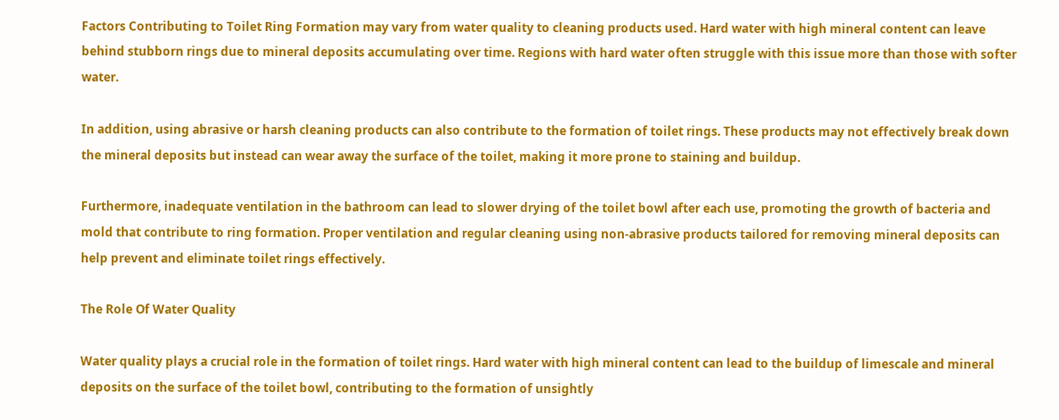Factors Contributing to Toilet Ring Formation may vary from water quality to cleaning products used. Hard water with high mineral content can leave behind stubborn rings due to mineral deposits accumulating over time. Regions with hard water often struggle with this issue more than those with softer water.

In addition, using abrasive or harsh cleaning products can also contribute to the formation of toilet rings. These products may not effectively break down the mineral deposits but instead can wear away the surface of the toilet, making it more prone to staining and buildup.

Furthermore, inadequate ventilation in the bathroom can lead to slower drying of the toilet bowl after each use, promoting the growth of bacteria and mold that contribute to ring formation. Proper ventilation and regular cleaning using non-abrasive products tailored for removing mineral deposits can help prevent and eliminate toilet rings effectively.

The Role Of Water Quality

Water quality plays a crucial role in the formation of toilet rings. Hard water with high mineral content can lead to the buildup of limescale and mineral deposits on the surface of the toilet bowl, contributing to the formation of unsightly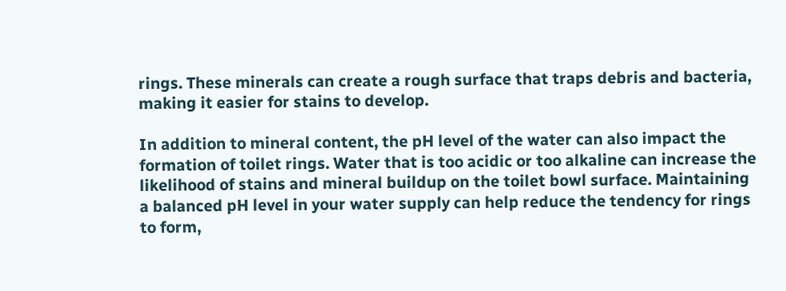rings. These minerals can create a rough surface that traps debris and bacteria, making it easier for stains to develop.

In addition to mineral content, the pH level of the water can also impact the formation of toilet rings. Water that is too acidic or too alkaline can increase the likelihood of stains and mineral buildup on the toilet bowl surface. Maintaining a balanced pH level in your water supply can help reduce the tendency for rings to form,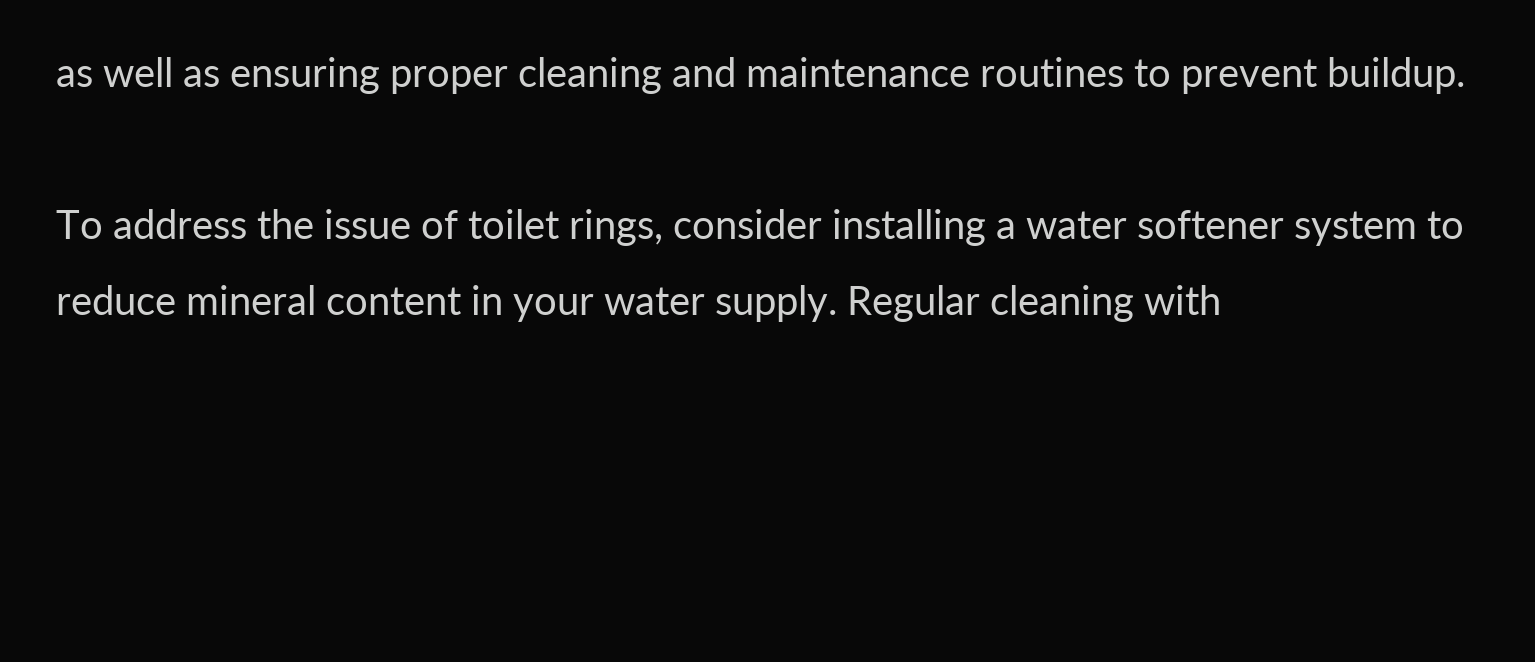as well as ensuring proper cleaning and maintenance routines to prevent buildup.

To address the issue of toilet rings, consider installing a water softener system to reduce mineral content in your water supply. Regular cleaning with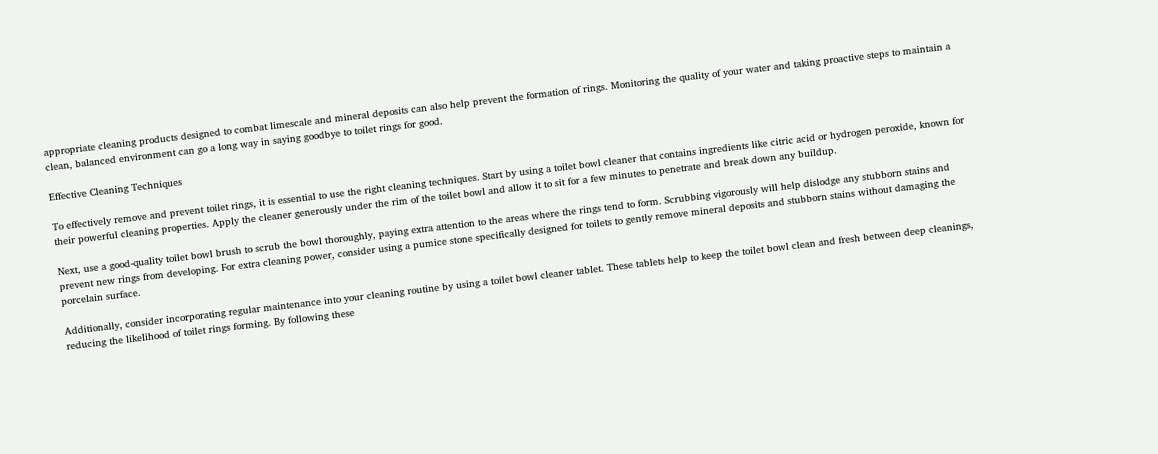appropriate cleaning products designed to combat limescale and mineral deposits can also help prevent the formation of rings. Monitoring the quality of your water and taking proactive steps to maintain a clean, balanced environment can go a long way in saying goodbye to toilet rings for good.

Effective Cleaning Techniques

To effectively remove and prevent toilet rings, it is essential to use the right cleaning techniques. Start by using a toilet bowl cleaner that contains ingredients like citric acid or hydrogen peroxide, known for their powerful cleaning properties. Apply the cleaner generously under the rim of the toilet bowl and allow it to sit for a few minutes to penetrate and break down any buildup.

Next, use a good-quality toilet bowl brush to scrub the bowl thoroughly, paying extra attention to the areas where the rings tend to form. Scrubbing vigorously will help dislodge any stubborn stains and prevent new rings from developing. For extra cleaning power, consider using a pumice stone specifically designed for toilets to gently remove mineral deposits and stubborn stains without damaging the porcelain surface.

Additionally, consider incorporating regular maintenance into your cleaning routine by using a toilet bowl cleaner tablet. These tablets help to keep the toilet bowl clean and fresh between deep cleanings, reducing the likelihood of toilet rings forming. By following these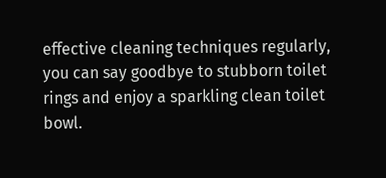effective cleaning techniques regularly, you can say goodbye to stubborn toilet rings and enjoy a sparkling clean toilet bowl.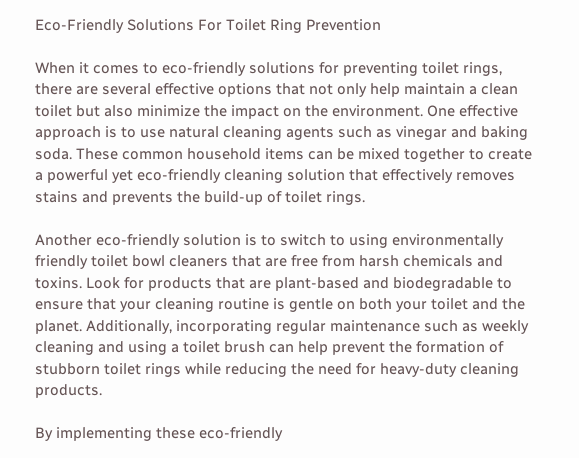Eco-Friendly Solutions For Toilet Ring Prevention

When it comes to eco-friendly solutions for preventing toilet rings, there are several effective options that not only help maintain a clean toilet but also minimize the impact on the environment. One effective approach is to use natural cleaning agents such as vinegar and baking soda. These common household items can be mixed together to create a powerful yet eco-friendly cleaning solution that effectively removes stains and prevents the build-up of toilet rings.

Another eco-friendly solution is to switch to using environmentally friendly toilet bowl cleaners that are free from harsh chemicals and toxins. Look for products that are plant-based and biodegradable to ensure that your cleaning routine is gentle on both your toilet and the planet. Additionally, incorporating regular maintenance such as weekly cleaning and using a toilet brush can help prevent the formation of stubborn toilet rings while reducing the need for heavy-duty cleaning products.

By implementing these eco-friendly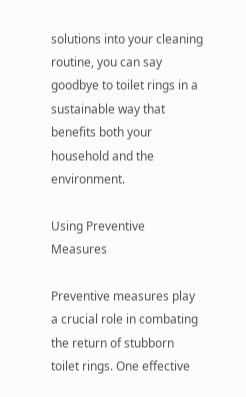solutions into your cleaning routine, you can say goodbye to toilet rings in a sustainable way that benefits both your household and the environment.

Using Preventive Measures

Preventive measures play a crucial role in combating the return of stubborn toilet rings. One effective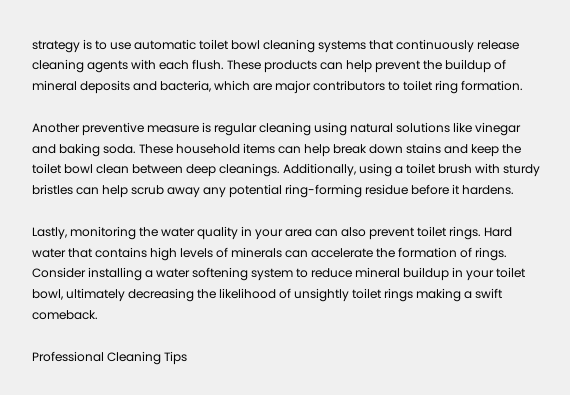strategy is to use automatic toilet bowl cleaning systems that continuously release cleaning agents with each flush. These products can help prevent the buildup of mineral deposits and bacteria, which are major contributors to toilet ring formation.

Another preventive measure is regular cleaning using natural solutions like vinegar and baking soda. These household items can help break down stains and keep the toilet bowl clean between deep cleanings. Additionally, using a toilet brush with sturdy bristles can help scrub away any potential ring-forming residue before it hardens.

Lastly, monitoring the water quality in your area can also prevent toilet rings. Hard water that contains high levels of minerals can accelerate the formation of rings. Consider installing a water softening system to reduce mineral buildup in your toilet bowl, ultimately decreasing the likelihood of unsightly toilet rings making a swift comeback.

Professional Cleaning Tips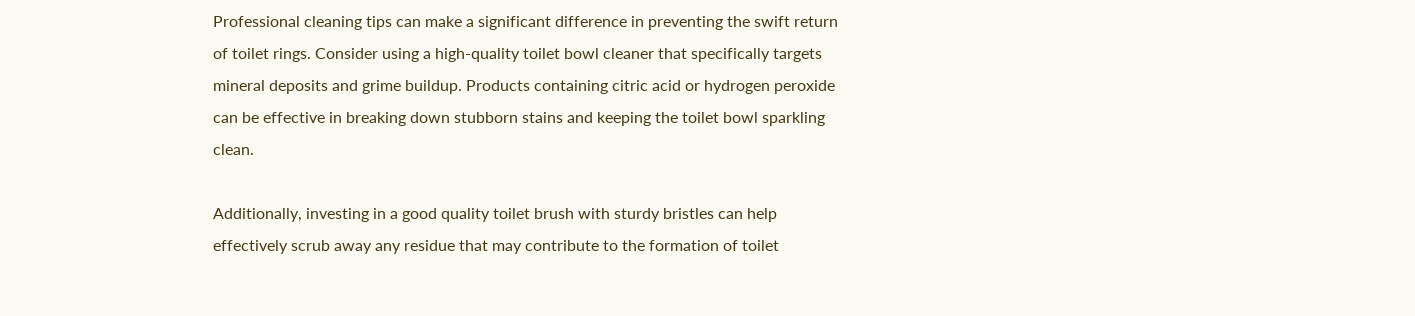Professional cleaning tips can make a significant difference in preventing the swift return of toilet rings. Consider using a high-quality toilet bowl cleaner that specifically targets mineral deposits and grime buildup. Products containing citric acid or hydrogen peroxide can be effective in breaking down stubborn stains and keeping the toilet bowl sparkling clean.

Additionally, investing in a good quality toilet brush with sturdy bristles can help effectively scrub away any residue that may contribute to the formation of toilet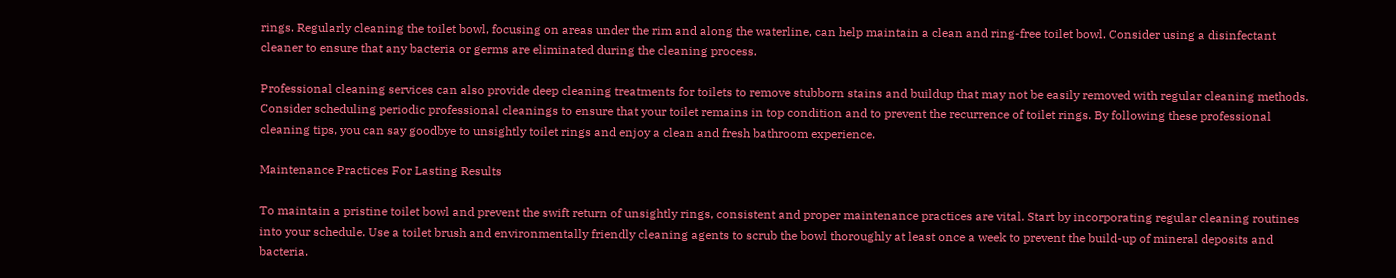rings. Regularly cleaning the toilet bowl, focusing on areas under the rim and along the waterline, can help maintain a clean and ring-free toilet bowl. Consider using a disinfectant cleaner to ensure that any bacteria or germs are eliminated during the cleaning process.

Professional cleaning services can also provide deep cleaning treatments for toilets to remove stubborn stains and buildup that may not be easily removed with regular cleaning methods. Consider scheduling periodic professional cleanings to ensure that your toilet remains in top condition and to prevent the recurrence of toilet rings. By following these professional cleaning tips, you can say goodbye to unsightly toilet rings and enjoy a clean and fresh bathroom experience.

Maintenance Practices For Lasting Results

To maintain a pristine toilet bowl and prevent the swift return of unsightly rings, consistent and proper maintenance practices are vital. Start by incorporating regular cleaning routines into your schedule. Use a toilet brush and environmentally friendly cleaning agents to scrub the bowl thoroughly at least once a week to prevent the build-up of mineral deposits and bacteria.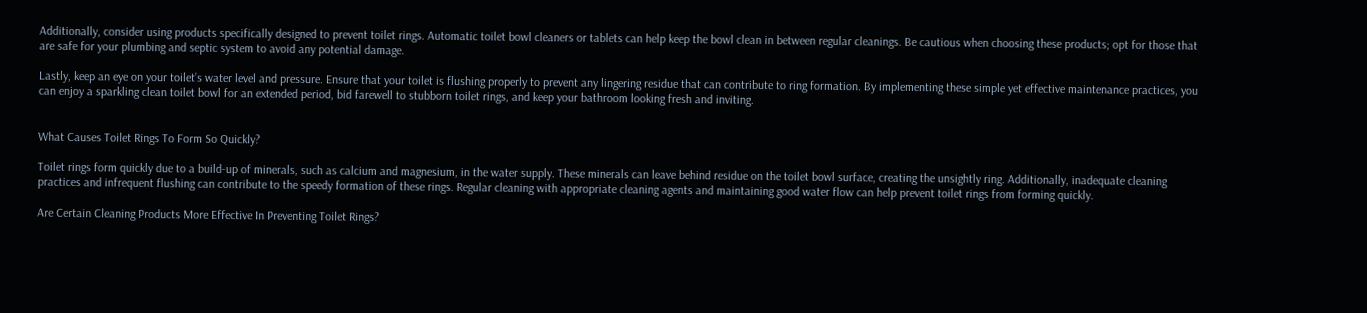Additionally, consider using products specifically designed to prevent toilet rings. Automatic toilet bowl cleaners or tablets can help keep the bowl clean in between regular cleanings. Be cautious when choosing these products; opt for those that are safe for your plumbing and septic system to avoid any potential damage.

Lastly, keep an eye on your toilet’s water level and pressure. Ensure that your toilet is flushing properly to prevent any lingering residue that can contribute to ring formation. By implementing these simple yet effective maintenance practices, you can enjoy a sparkling clean toilet bowl for an extended period, bid farewell to stubborn toilet rings, and keep your bathroom looking fresh and inviting.


What Causes Toilet Rings To Form So Quickly?

Toilet rings form quickly due to a build-up of minerals, such as calcium and magnesium, in the water supply. These minerals can leave behind residue on the toilet bowl surface, creating the unsightly ring. Additionally, inadequate cleaning practices and infrequent flushing can contribute to the speedy formation of these rings. Regular cleaning with appropriate cleaning agents and maintaining good water flow can help prevent toilet rings from forming quickly.

Are Certain Cleaning Products More Effective In Preventing Toilet Rings?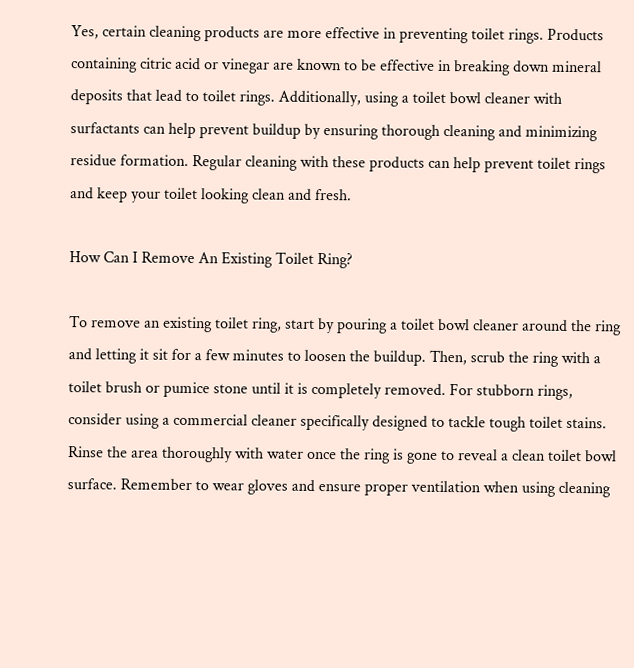Yes, certain cleaning products are more effective in preventing toilet rings. Products containing citric acid or vinegar are known to be effective in breaking down mineral deposits that lead to toilet rings. Additionally, using a toilet bowl cleaner with surfactants can help prevent buildup by ensuring thorough cleaning and minimizing residue formation. Regular cleaning with these products can help prevent toilet rings and keep your toilet looking clean and fresh.

How Can I Remove An Existing Toilet Ring?

To remove an existing toilet ring, start by pouring a toilet bowl cleaner around the ring and letting it sit for a few minutes to loosen the buildup. Then, scrub the ring with a toilet brush or pumice stone until it is completely removed. For stubborn rings, consider using a commercial cleaner specifically designed to tackle tough toilet stains. Rinse the area thoroughly with water once the ring is gone to reveal a clean toilet bowl surface. Remember to wear gloves and ensure proper ventilation when using cleaning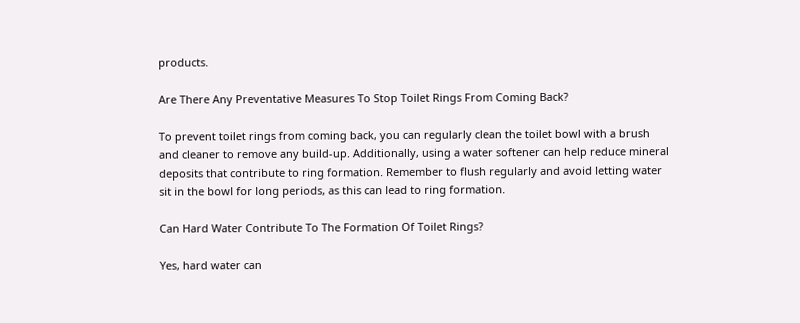products.

Are There Any Preventative Measures To Stop Toilet Rings From Coming Back?

To prevent toilet rings from coming back, you can regularly clean the toilet bowl with a brush and cleaner to remove any build-up. Additionally, using a water softener can help reduce mineral deposits that contribute to ring formation. Remember to flush regularly and avoid letting water sit in the bowl for long periods, as this can lead to ring formation.

Can Hard Water Contribute To The Formation Of Toilet Rings?

Yes, hard water can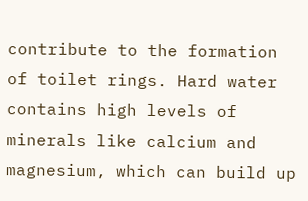contribute to the formation of toilet rings. Hard water contains high levels of minerals like calcium and magnesium, which can build up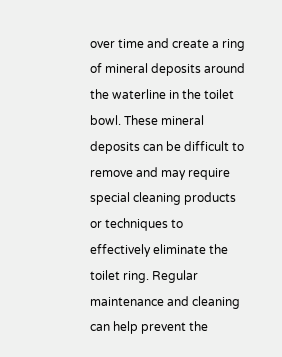over time and create a ring of mineral deposits around the waterline in the toilet bowl. These mineral deposits can be difficult to remove and may require special cleaning products or techniques to effectively eliminate the toilet ring. Regular maintenance and cleaning can help prevent the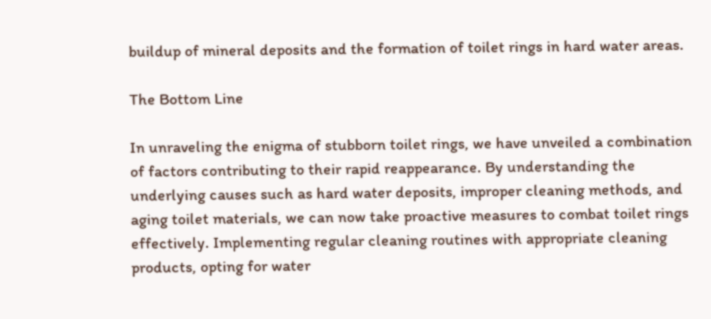buildup of mineral deposits and the formation of toilet rings in hard water areas.

The Bottom Line

In unraveling the enigma of stubborn toilet rings, we have unveiled a combination of factors contributing to their rapid reappearance. By understanding the underlying causes such as hard water deposits, improper cleaning methods, and aging toilet materials, we can now take proactive measures to combat toilet rings effectively. Implementing regular cleaning routines with appropriate cleaning products, opting for water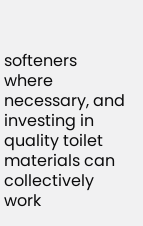softeners where necessary, and investing in quality toilet materials can collectively work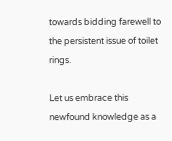towards bidding farewell to the persistent issue of toilet rings.

Let us embrace this newfound knowledge as a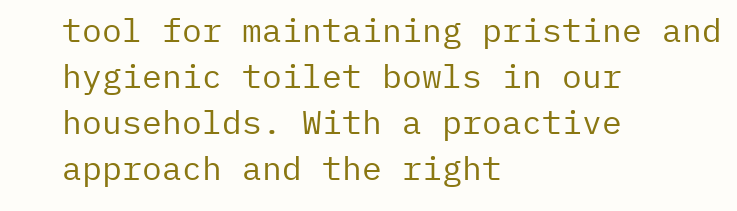tool for maintaining pristine and hygienic toilet bowls in our households. With a proactive approach and the right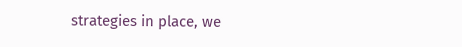strategies in place, we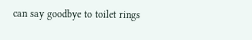can say goodbye to toilet rings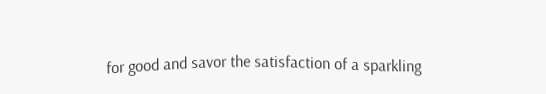for good and savor the satisfaction of a sparkling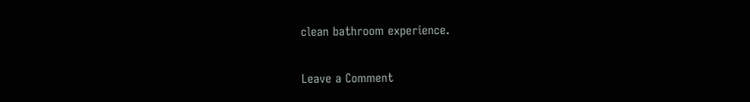clean bathroom experience.

Leave a Comment